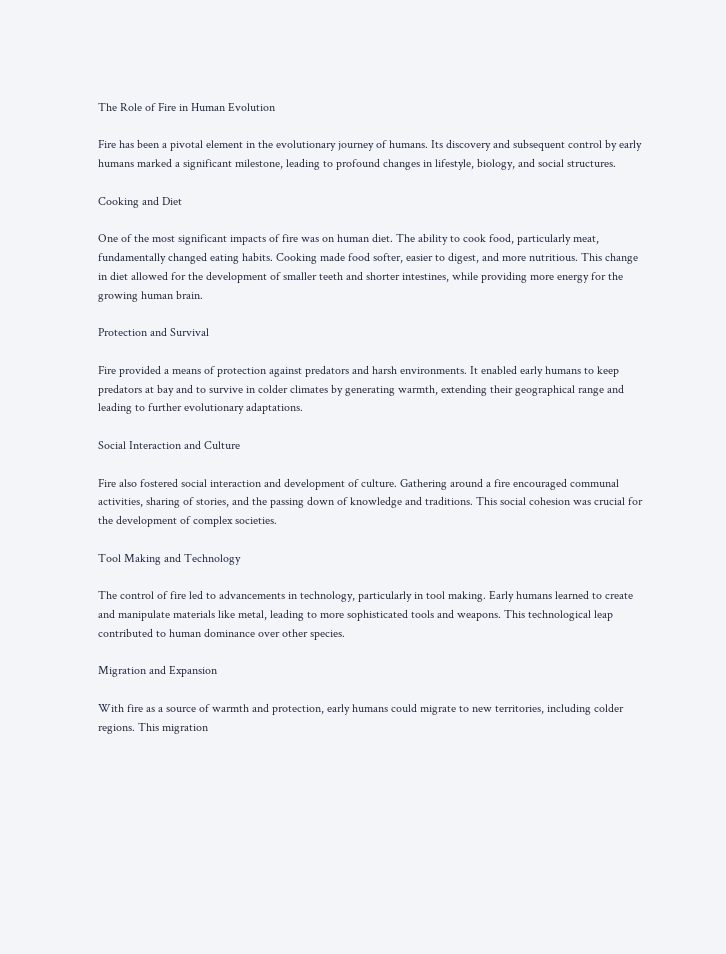The Role of Fire in Human Evolution

Fire has been a pivotal element in the evolutionary journey of humans. Its discovery and subsequent control by early humans marked a significant milestone, leading to profound changes in lifestyle, biology, and social structures.

Cooking and Diet

One of the most significant impacts of fire was on human diet. The ability to cook food, particularly meat, fundamentally changed eating habits. Cooking made food softer, easier to digest, and more nutritious. This change in diet allowed for the development of smaller teeth and shorter intestines, while providing more energy for the growing human brain.

Protection and Survival

Fire provided a means of protection against predators and harsh environments. It enabled early humans to keep predators at bay and to survive in colder climates by generating warmth, extending their geographical range and leading to further evolutionary adaptations.

Social Interaction and Culture

Fire also fostered social interaction and development of culture. Gathering around a fire encouraged communal activities, sharing of stories, and the passing down of knowledge and traditions. This social cohesion was crucial for the development of complex societies.

Tool Making and Technology

The control of fire led to advancements in technology, particularly in tool making. Early humans learned to create and manipulate materials like metal, leading to more sophisticated tools and weapons. This technological leap contributed to human dominance over other species.

Migration and Expansion

With fire as a source of warmth and protection, early humans could migrate to new territories, including colder regions. This migration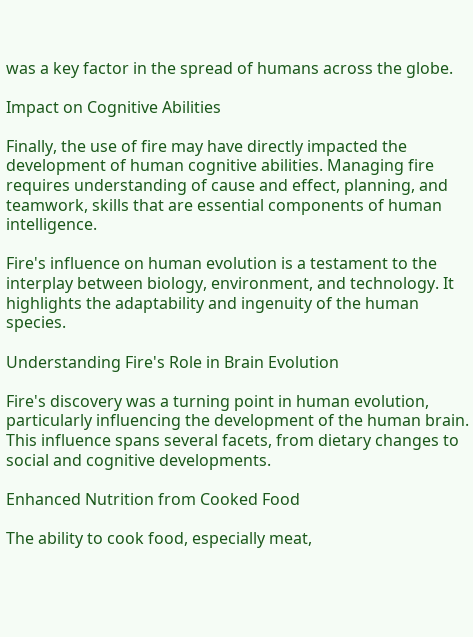was a key factor in the spread of humans across the globe.

Impact on Cognitive Abilities

Finally, the use of fire may have directly impacted the development of human cognitive abilities. Managing fire requires understanding of cause and effect, planning, and teamwork, skills that are essential components of human intelligence.

Fire's influence on human evolution is a testament to the interplay between biology, environment, and technology. It highlights the adaptability and ingenuity of the human species.

Understanding Fire's Role in Brain Evolution

Fire's discovery was a turning point in human evolution, particularly influencing the development of the human brain. This influence spans several facets, from dietary changes to social and cognitive developments.

Enhanced Nutrition from Cooked Food

The ability to cook food, especially meat,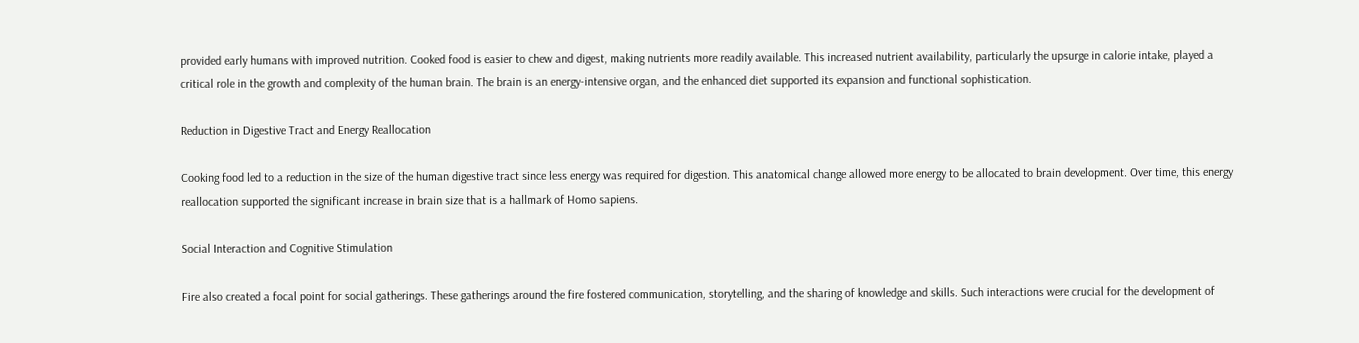provided early humans with improved nutrition. Cooked food is easier to chew and digest, making nutrients more readily available. This increased nutrient availability, particularly the upsurge in calorie intake, played a critical role in the growth and complexity of the human brain. The brain is an energy-intensive organ, and the enhanced diet supported its expansion and functional sophistication.

Reduction in Digestive Tract and Energy Reallocation

Cooking food led to a reduction in the size of the human digestive tract since less energy was required for digestion. This anatomical change allowed more energy to be allocated to brain development. Over time, this energy reallocation supported the significant increase in brain size that is a hallmark of Homo sapiens.

Social Interaction and Cognitive Stimulation

Fire also created a focal point for social gatherings. These gatherings around the fire fostered communication, storytelling, and the sharing of knowledge and skills. Such interactions were crucial for the development of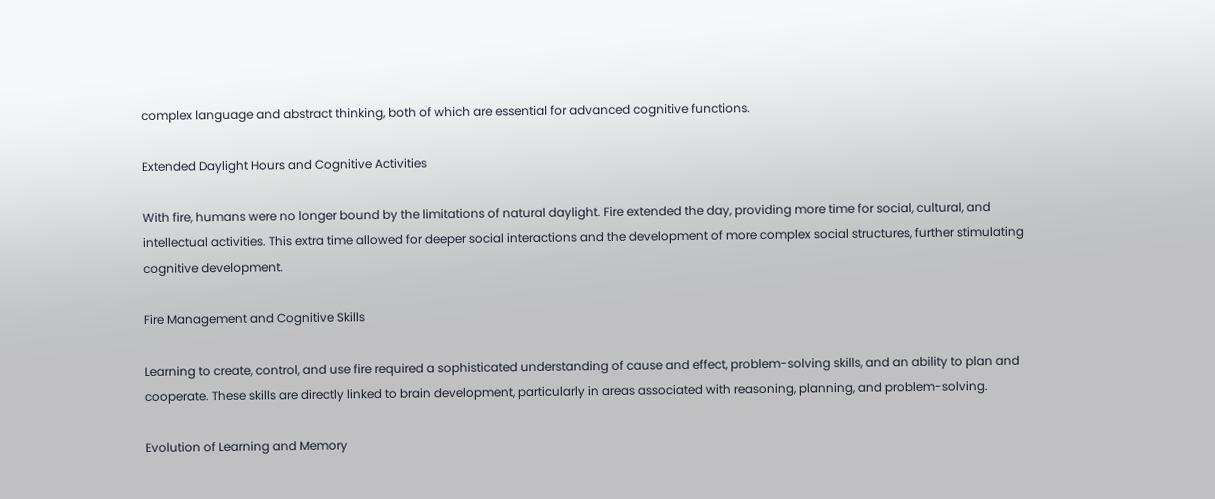complex language and abstract thinking, both of which are essential for advanced cognitive functions.

Extended Daylight Hours and Cognitive Activities

With fire, humans were no longer bound by the limitations of natural daylight. Fire extended the day, providing more time for social, cultural, and intellectual activities. This extra time allowed for deeper social interactions and the development of more complex social structures, further stimulating cognitive development.

Fire Management and Cognitive Skills

Learning to create, control, and use fire required a sophisticated understanding of cause and effect, problem-solving skills, and an ability to plan and cooperate. These skills are directly linked to brain development, particularly in areas associated with reasoning, planning, and problem-solving.

Evolution of Learning and Memory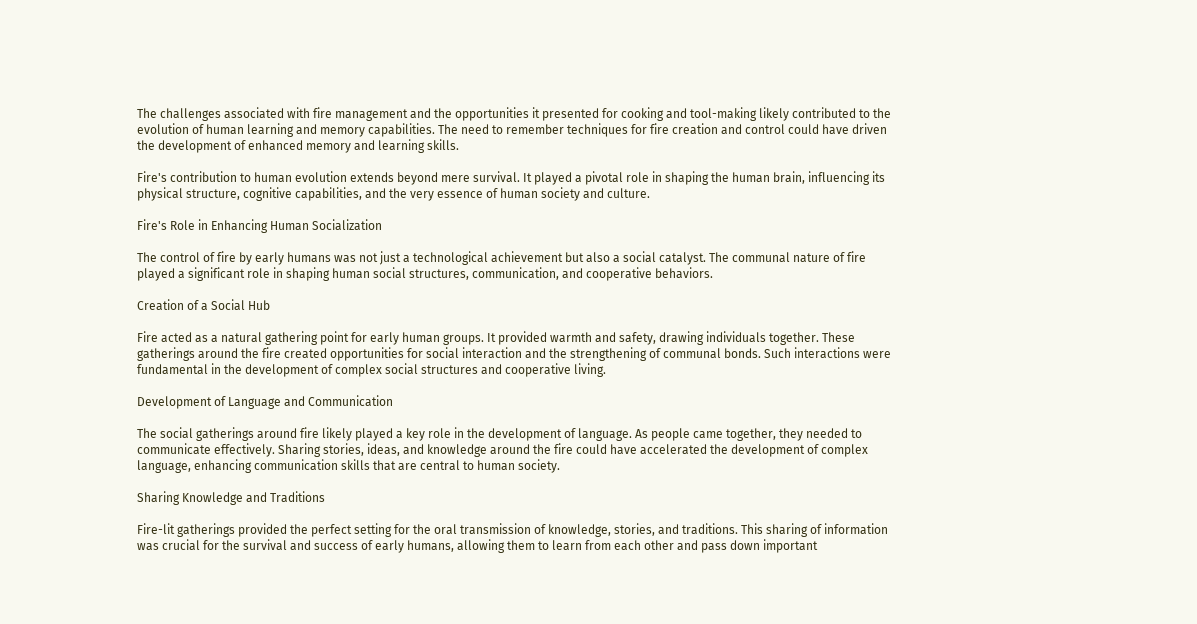The challenges associated with fire management and the opportunities it presented for cooking and tool-making likely contributed to the evolution of human learning and memory capabilities. The need to remember techniques for fire creation and control could have driven the development of enhanced memory and learning skills.

Fire's contribution to human evolution extends beyond mere survival. It played a pivotal role in shaping the human brain, influencing its physical structure, cognitive capabilities, and the very essence of human society and culture.

Fire's Role in Enhancing Human Socialization

The control of fire by early humans was not just a technological achievement but also a social catalyst. The communal nature of fire played a significant role in shaping human social structures, communication, and cooperative behaviors.

Creation of a Social Hub

Fire acted as a natural gathering point for early human groups. It provided warmth and safety, drawing individuals together. These gatherings around the fire created opportunities for social interaction and the strengthening of communal bonds. Such interactions were fundamental in the development of complex social structures and cooperative living.

Development of Language and Communication

The social gatherings around fire likely played a key role in the development of language. As people came together, they needed to communicate effectively. Sharing stories, ideas, and knowledge around the fire could have accelerated the development of complex language, enhancing communication skills that are central to human society.

Sharing Knowledge and Traditions

Fire-lit gatherings provided the perfect setting for the oral transmission of knowledge, stories, and traditions. This sharing of information was crucial for the survival and success of early humans, allowing them to learn from each other and pass down important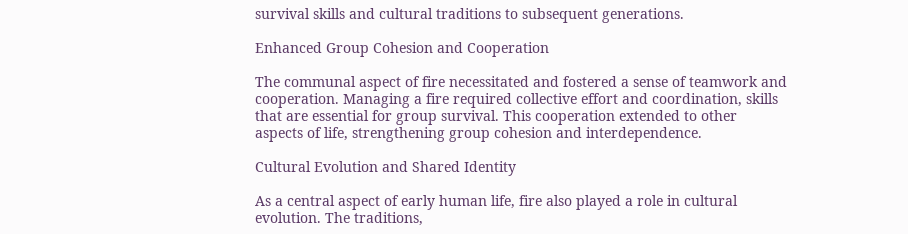survival skills and cultural traditions to subsequent generations.

Enhanced Group Cohesion and Cooperation

The communal aspect of fire necessitated and fostered a sense of teamwork and cooperation. Managing a fire required collective effort and coordination, skills that are essential for group survival. This cooperation extended to other aspects of life, strengthening group cohesion and interdependence.

Cultural Evolution and Shared Identity

As a central aspect of early human life, fire also played a role in cultural evolution. The traditions,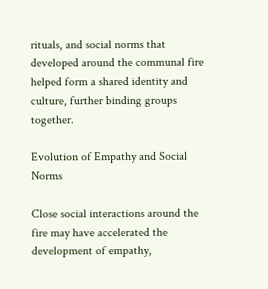rituals, and social norms that developed around the communal fire helped form a shared identity and culture, further binding groups together.

Evolution of Empathy and Social Norms

Close social interactions around the fire may have accelerated the development of empathy,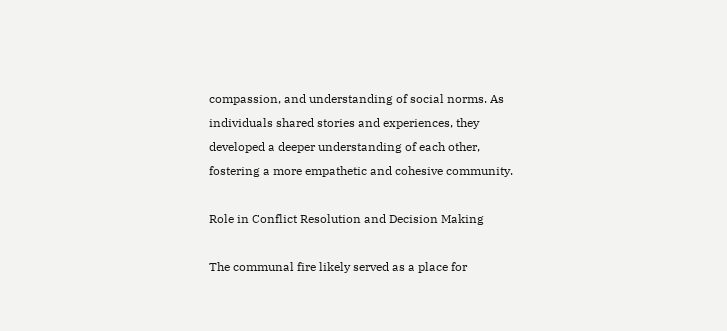compassion, and understanding of social norms. As individuals shared stories and experiences, they developed a deeper understanding of each other, fostering a more empathetic and cohesive community.

Role in Conflict Resolution and Decision Making

The communal fire likely served as a place for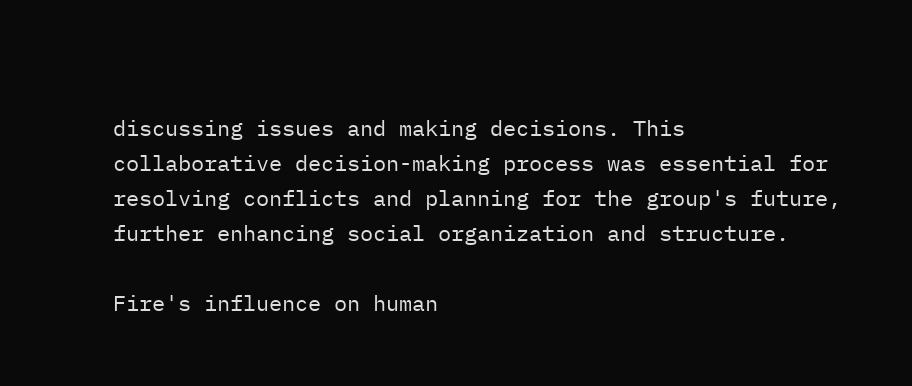discussing issues and making decisions. This collaborative decision-making process was essential for resolving conflicts and planning for the group's future, further enhancing social organization and structure.

Fire's influence on human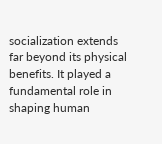socialization extends far beyond its physical benefits. It played a fundamental role in shaping human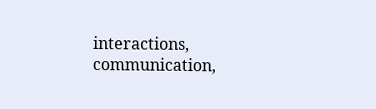interactions, communication,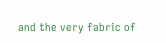and the very fabric of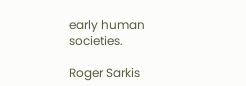early human societies.

Roger Sarkis